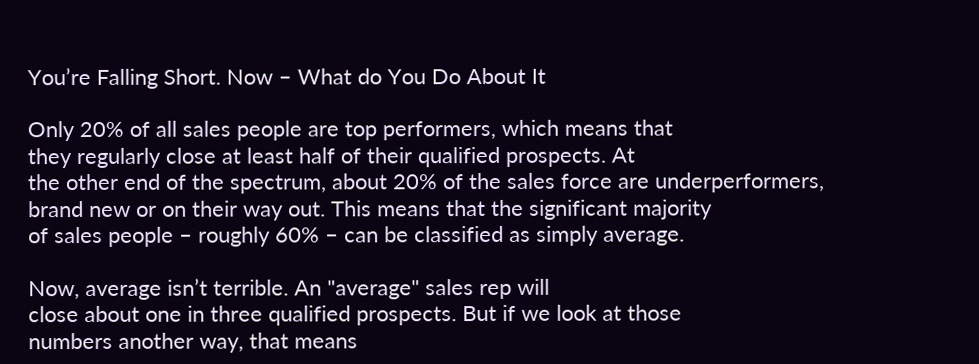You’re Falling Short. Now – What do You Do About It

Only 20% of all sales people are top performers, which means that
they regularly close at least half of their qualified prospects. At
the other end of the spectrum, about 20% of the sales force are underperformers,
brand new or on their way out. This means that the significant majority
of sales people – roughly 60% – can be classified as simply average.

Now, average isn’t terrible. An "average" sales rep will
close about one in three qualified prospects. But if we look at those
numbers another way, that means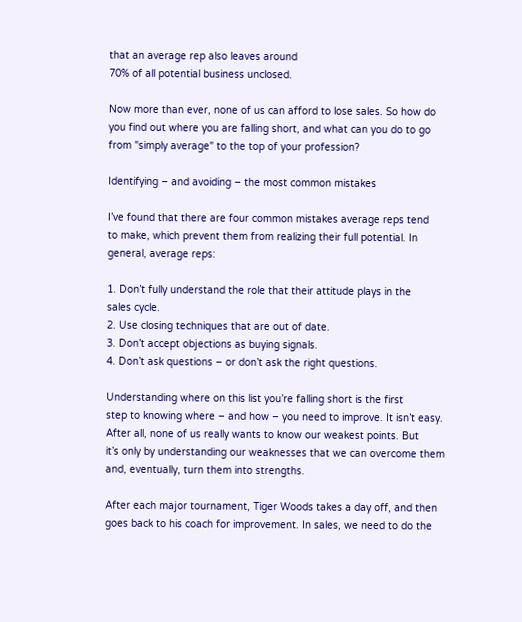that an average rep also leaves around
70% of all potential business unclosed.

Now more than ever, none of us can afford to lose sales. So how do
you find out where you are falling short, and what can you do to go
from "simply average" to the top of your profession?

Identifying – and avoiding – the most common mistakes

I’ve found that there are four common mistakes average reps tend
to make, which prevent them from realizing their full potential. In
general, average reps:

1. Don’t fully understand the role that their attitude plays in the
sales cycle.
2. Use closing techniques that are out of date.
3. Don’t accept objections as buying signals.
4. Don’t ask questions – or don’t ask the right questions.

Understanding where on this list you’re falling short is the first
step to knowing where – and how – you need to improve. It isn’t easy.
After all, none of us really wants to know our weakest points. But
it’s only by understanding our weaknesses that we can overcome them
and, eventually, turn them into strengths.

After each major tournament, Tiger Woods takes a day off, and then
goes back to his coach for improvement. In sales, we need to do the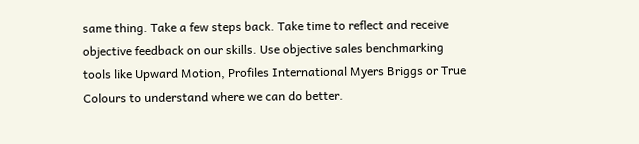same thing. Take a few steps back. Take time to reflect and receive
objective feedback on our skills. Use objective sales benchmarking
tools like Upward Motion, Profiles International Myers Briggs or True
Colours to understand where we can do better.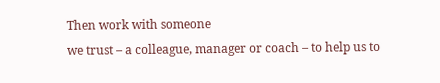Then work with someone
we trust – a colleague, manager or coach – to help us to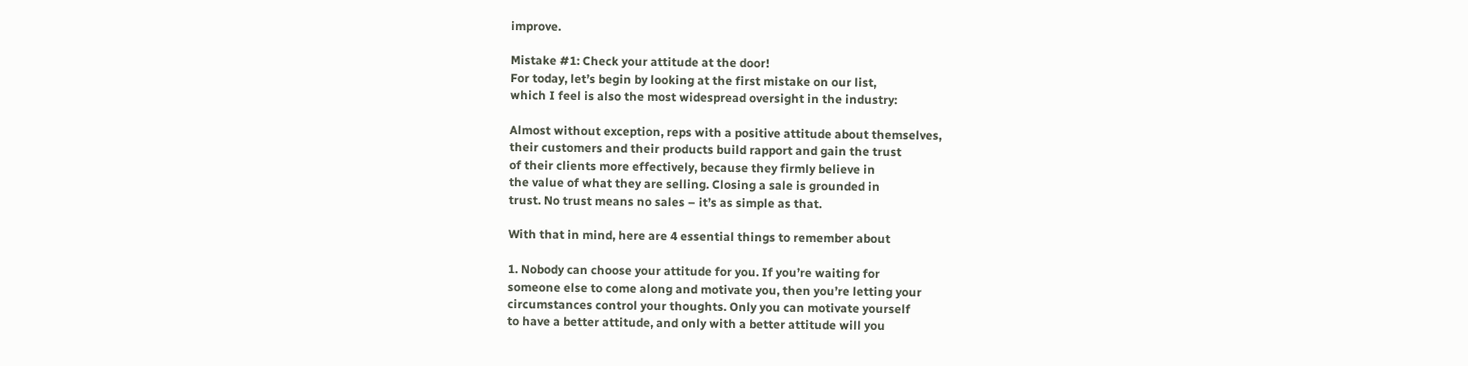improve.

Mistake #1: Check your attitude at the door!
For today, let’s begin by looking at the first mistake on our list,
which I feel is also the most widespread oversight in the industry:

Almost without exception, reps with a positive attitude about themselves,
their customers and their products build rapport and gain the trust
of their clients more effectively, because they firmly believe in
the value of what they are selling. Closing a sale is grounded in
trust. No trust means no sales – it’s as simple as that.

With that in mind, here are 4 essential things to remember about

1. Nobody can choose your attitude for you. If you’re waiting for
someone else to come along and motivate you, then you’re letting your
circumstances control your thoughts. Only you can motivate yourself
to have a better attitude, and only with a better attitude will you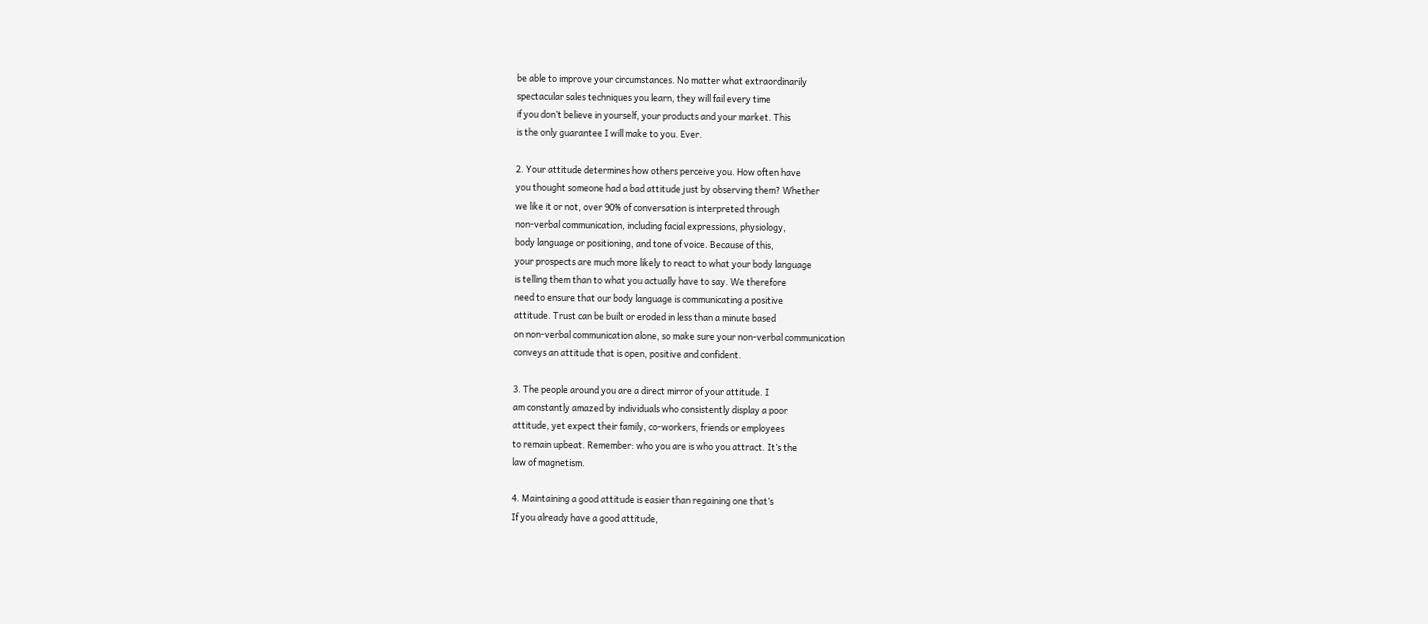be able to improve your circumstances. No matter what extraordinarily
spectacular sales techniques you learn, they will fail every time
if you don’t believe in yourself, your products and your market. This
is the only guarantee I will make to you. Ever.

2. Your attitude determines how others perceive you. How often have
you thought someone had a bad attitude just by observing them? Whether
we like it or not, over 90% of conversation is interpreted through
non-verbal communication, including facial expressions, physiology,
body language or positioning, and tone of voice. Because of this,
your prospects are much more likely to react to what your body language
is telling them than to what you actually have to say. We therefore
need to ensure that our body language is communicating a positive
attitude. Trust can be built or eroded in less than a minute based
on non-verbal communication alone, so make sure your non-verbal communication
conveys an attitude that is open, positive and confident.

3. The people around you are a direct mirror of your attitude. I
am constantly amazed by individuals who consistently display a poor
attitude, yet expect their family, co-workers, friends or employees
to remain upbeat. Remember: who you are is who you attract. It’s the
law of magnetism.

4. Maintaining a good attitude is easier than regaining one that’s
If you already have a good attitude,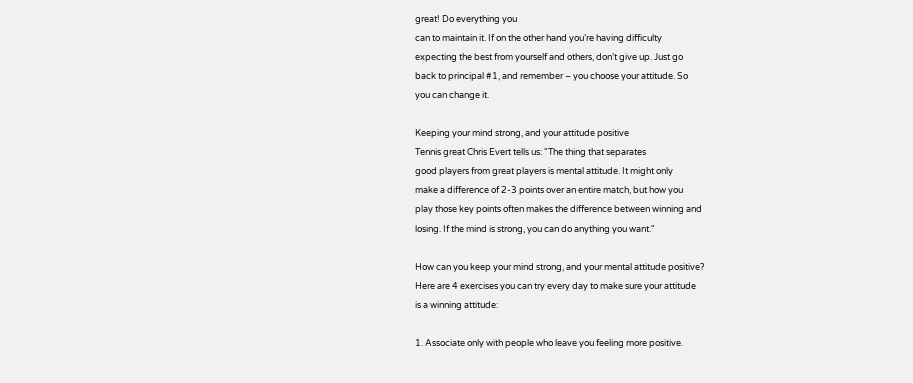great! Do everything you
can to maintain it. If on the other hand you’re having difficulty
expecting the best from yourself and others, don’t give up. Just go
back to principal #1, and remember – you choose your attitude. So
you can change it.

Keeping your mind strong, and your attitude positive
Tennis great Chris Evert tells us: "The thing that separates
good players from great players is mental attitude. It might only
make a difference of 2-3 points over an entire match, but how you
play those key points often makes the difference between winning and
losing. If the mind is strong, you can do anything you want."

How can you keep your mind strong, and your mental attitude positive?
Here are 4 exercises you can try every day to make sure your attitude
is a winning attitude:

1. Associate only with people who leave you feeling more positive.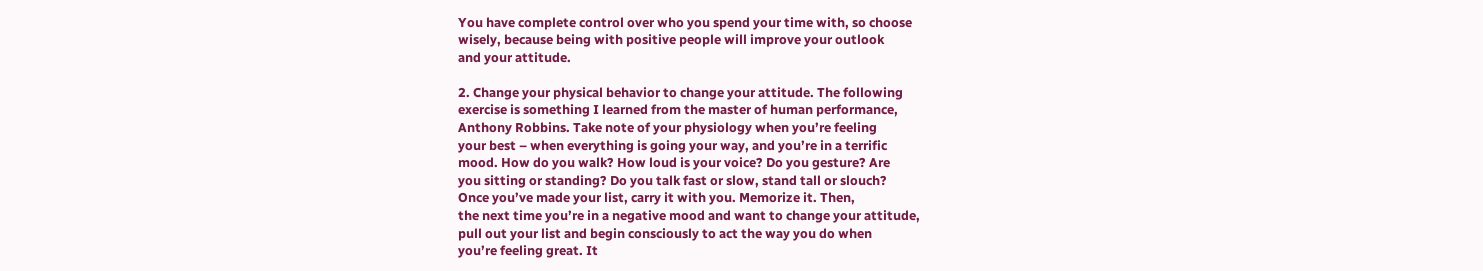You have complete control over who you spend your time with, so choose
wisely, because being with positive people will improve your outlook
and your attitude.

2. Change your physical behavior to change your attitude. The following
exercise is something I learned from the master of human performance,
Anthony Robbins. Take note of your physiology when you’re feeling
your best – when everything is going your way, and you’re in a terrific
mood. How do you walk? How loud is your voice? Do you gesture? Are
you sitting or standing? Do you talk fast or slow, stand tall or slouch?
Once you’ve made your list, carry it with you. Memorize it. Then,
the next time you’re in a negative mood and want to change your attitude,
pull out your list and begin consciously to act the way you do when
you’re feeling great. It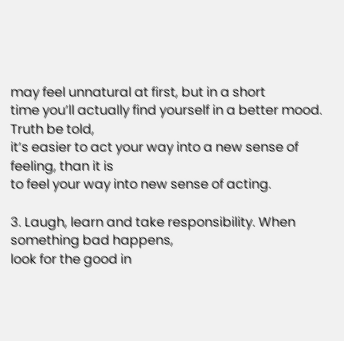may feel unnatural at first, but in a short
time you’ll actually find yourself in a better mood. Truth be told,
it’s easier to act your way into a new sense of feeling, than it is
to feel your way into new sense of acting.

3. Laugh, learn and take responsibility. When something bad happens,
look for the good in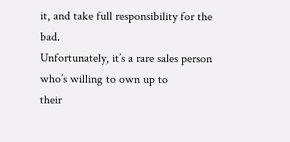it, and take full responsibility for the bad.
Unfortunately, it’s a rare sales person who’s willing to own up to
their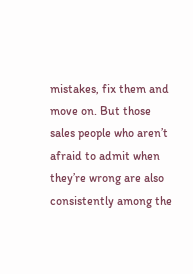mistakes, fix them and move on. But those sales people who aren’t
afraid to admit when they’re wrong are also consistently among the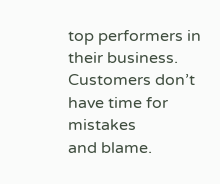top performers in their business. Customers don’t have time for mistakes
and blame.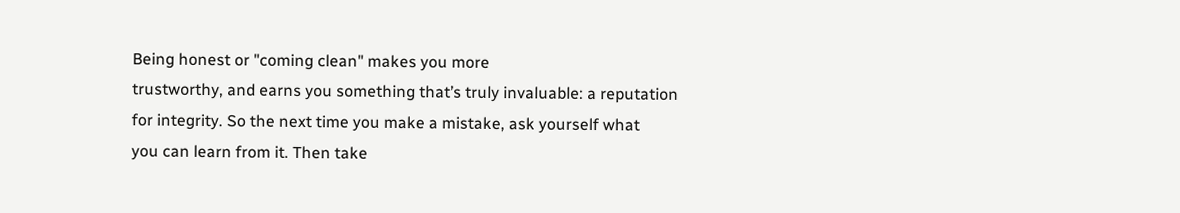Being honest or "coming clean" makes you more
trustworthy, and earns you something that’s truly invaluable: a reputation
for integrity. So the next time you make a mistake, ask yourself what
you can learn from it. Then take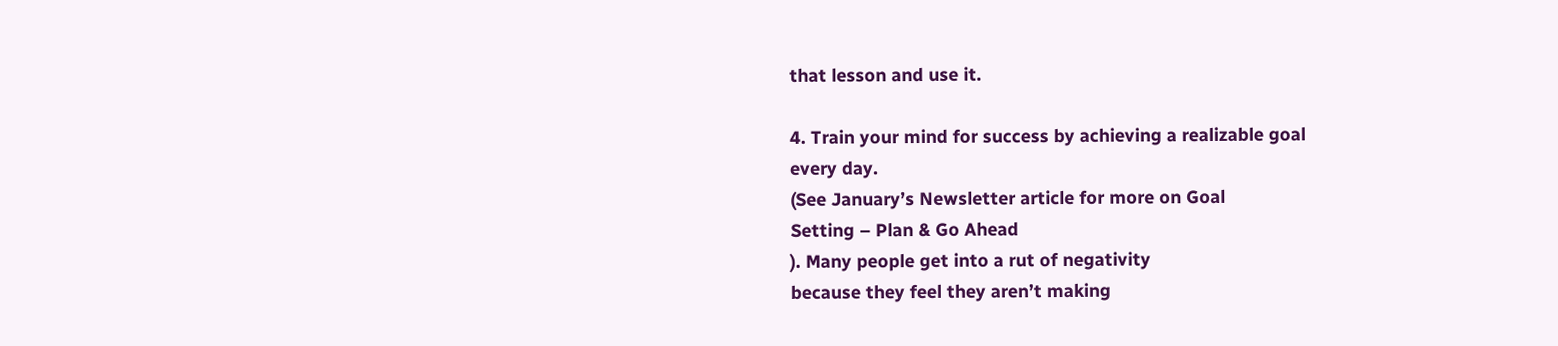that lesson and use it.

4. Train your mind for success by achieving a realizable goal
every day.
(See January’s Newsletter article for more on Goal
Setting – Plan & Go Ahead
). Many people get into a rut of negativity
because they feel they aren’t making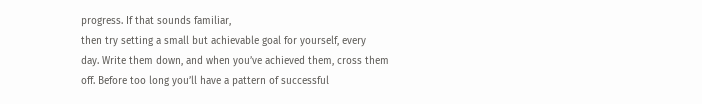progress. If that sounds familiar,
then try setting a small but achievable goal for yourself, every
day. Write them down, and when you’ve achieved them, cross them
off. Before too long you’ll have a pattern of successful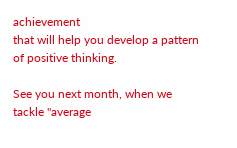achievement
that will help you develop a pattern of positive thinking.

See you next month, when we tackle "average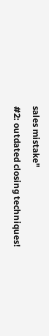sales mistake"
#2: outdated closing techniques!